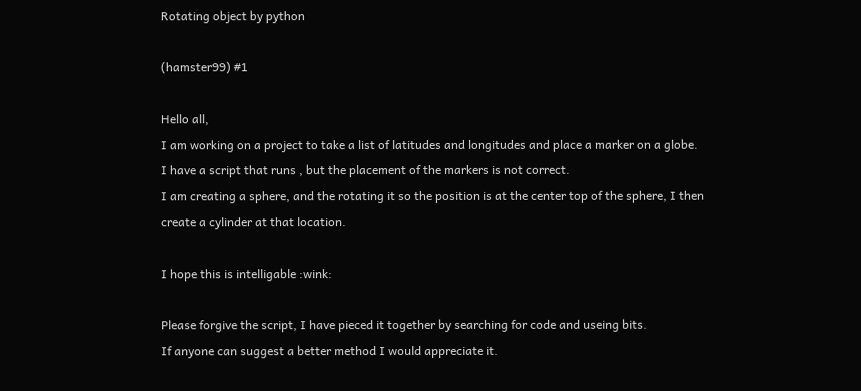Rotating object by python

(hamster99) #1

Hello all,
I am working on a project to take a list of latitudes and longitudes and place a marker on a globe.
I have a script that runs , but the placement of the markers is not correct.
I am creating a sphere, and the rotating it so the position is at the center top of the sphere, I then create a cylinder at that location.

I hope this is intelligable :wink:

Please forgive the script, I have pieced it together by searching for code and useing bits.
If anyone can suggest a better method I would appreciate it.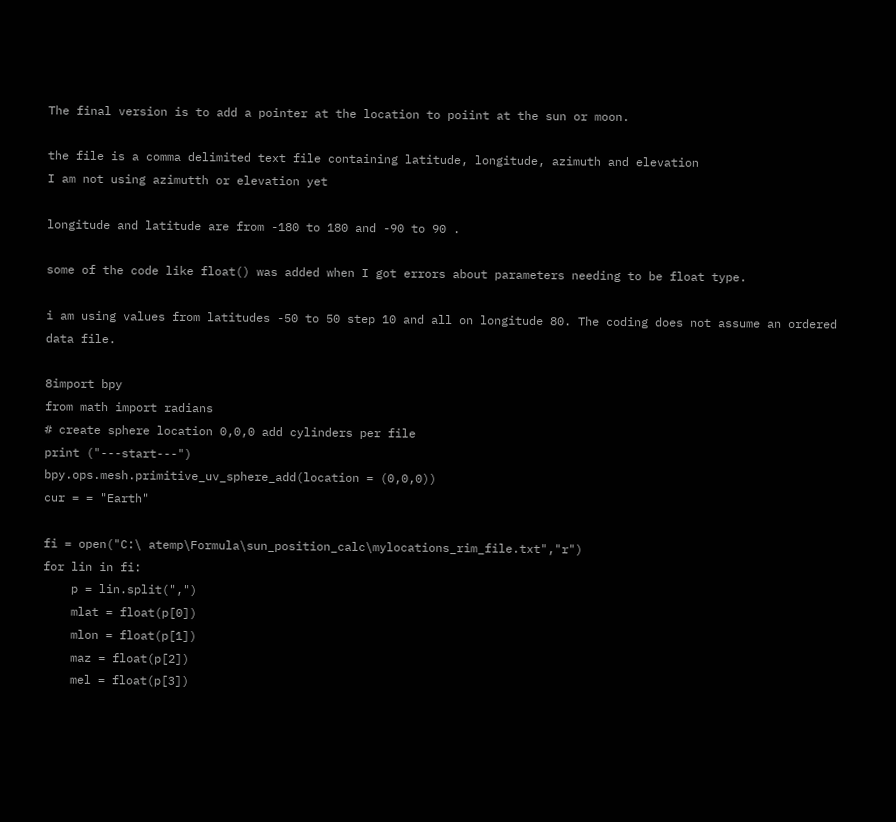The final version is to add a pointer at the location to poiint at the sun or moon.

the file is a comma delimited text file containing latitude, longitude, azimuth and elevation
I am not using azimutth or elevation yet

longitude and latitude are from -180 to 180 and -90 to 90 .

some of the code like float() was added when I got errors about parameters needing to be float type.

i am using values from latitudes -50 to 50 step 10 and all on longitude 80. The coding does not assume an ordered data file.

8import bpy
from math import radians
# create sphere location 0,0,0 add cylinders per file
print ("---start---")
bpy.ops.mesh.primitive_uv_sphere_add(location = (0,0,0))
cur = = "Earth"

fi = open("C:\ atemp\Formula\sun_position_calc\mylocations_rim_file.txt","r")
for lin in fi:
    p = lin.split(",")
    mlat = float(p[0])
    mlon = float(p[1])
    maz = float(p[2])
    mel = float(p[3])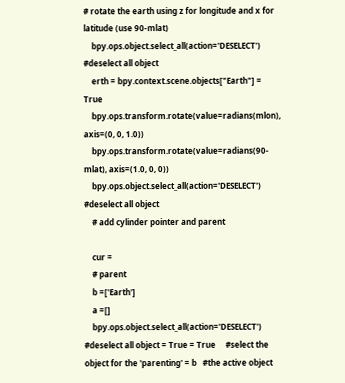# rotate the earth using z for longitude and x for latitude (use 90-mlat)
    bpy.ops.object.select_all(action='DESELECT') #deselect all object
    erth = bpy.context.scene.objects["Earth"] = True
    bpy.ops.transform.rotate(value=radians(mlon), axis=(0, 0, 1.0))
    bpy.ops.transform.rotate(value=radians(90-mlat), axis=(1.0, 0, 0))
    bpy.ops.object.select_all(action='DESELECT') #deselect all object
    # add cylinder pointer and parent

    cur =
    # parent
    b =['Earth']
    a =[]
    bpy.ops.object.select_all(action='DESELECT') #deselect all object = True = True     #select the object for the 'parenting' = b   #the active object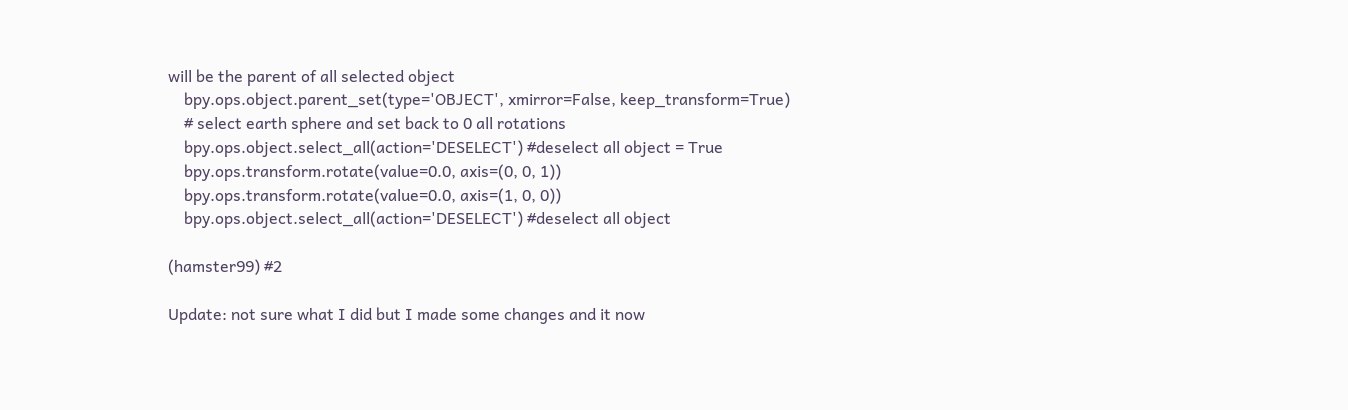will be the parent of all selected object
    bpy.ops.object.parent_set(type='OBJECT', xmirror=False, keep_transform=True)
    # select earth sphere and set back to 0 all rotations
    bpy.ops.object.select_all(action='DESELECT') #deselect all object = True
    bpy.ops.transform.rotate(value=0.0, axis=(0, 0, 1))
    bpy.ops.transform.rotate(value=0.0, axis=(1, 0, 0))
    bpy.ops.object.select_all(action='DESELECT') #deselect all object

(hamster99) #2

Update: not sure what I did but I made some changes and it now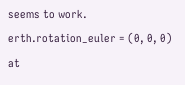seems to work. erth.rotation_euler = (0, 0, 0) at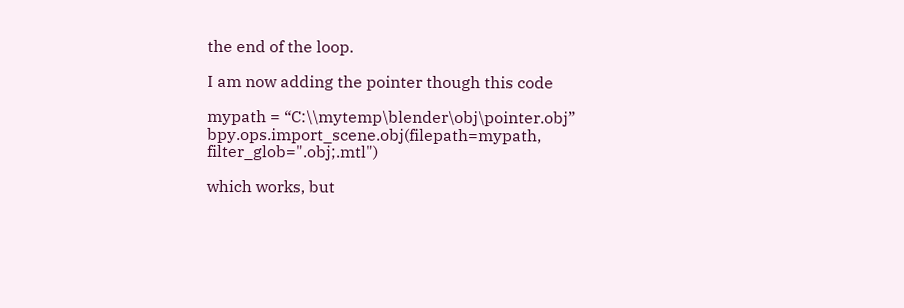the end of the loop.

I am now adding the pointer though this code

mypath = “C:\\mytemp\blender\obj\pointer.obj”
bpy.ops.import_scene.obj(filepath=mypath, filter_glob=".obj;.mtl")

which works, but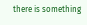there is something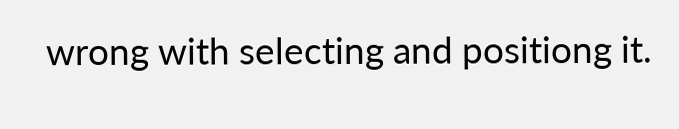wrong with selecting and positiong it.